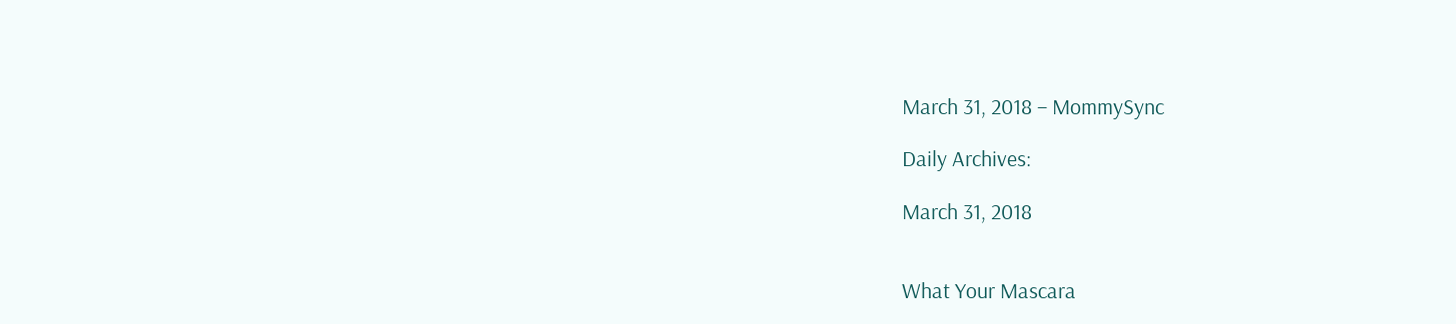March 31, 2018 – MommySync

Daily Archives:

March 31, 2018


What Your Mascara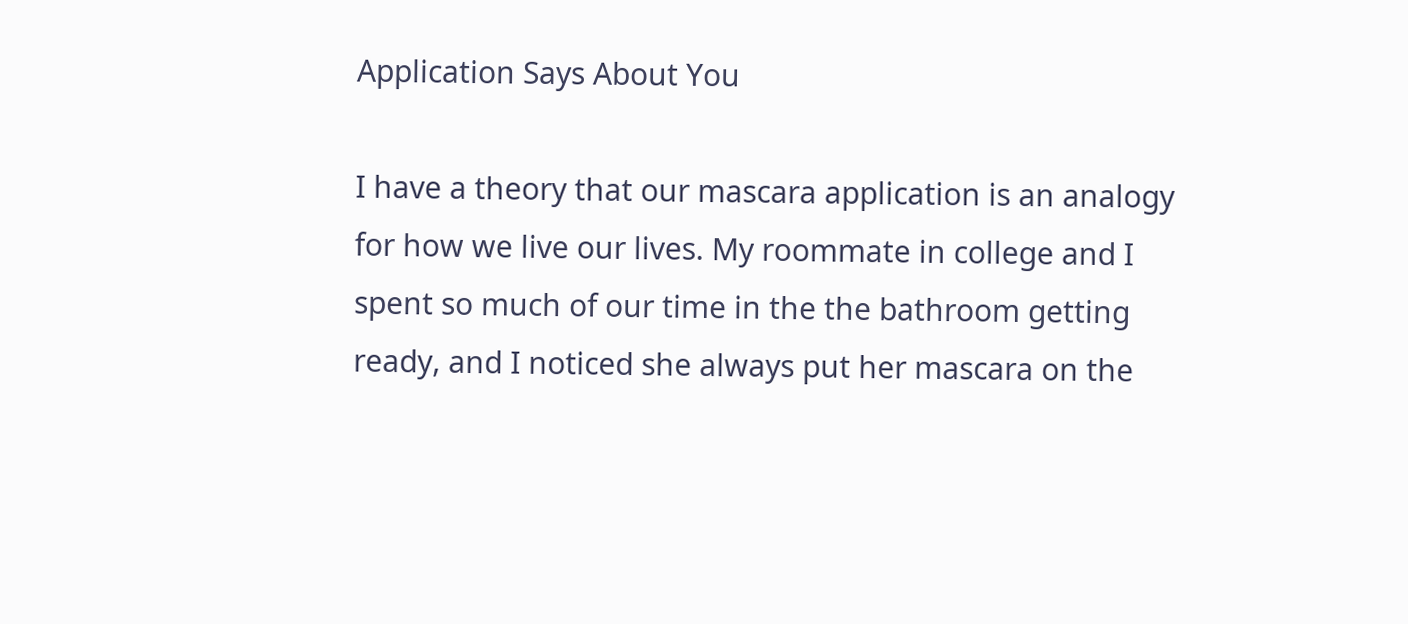Application Says About You

I have a theory that our mascara application is an analogy for how we live our lives. My roommate in college and I spent so much of our time in the the bathroom getting ready, and I noticed she always put her mascara on the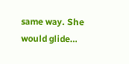same way. She would glide…